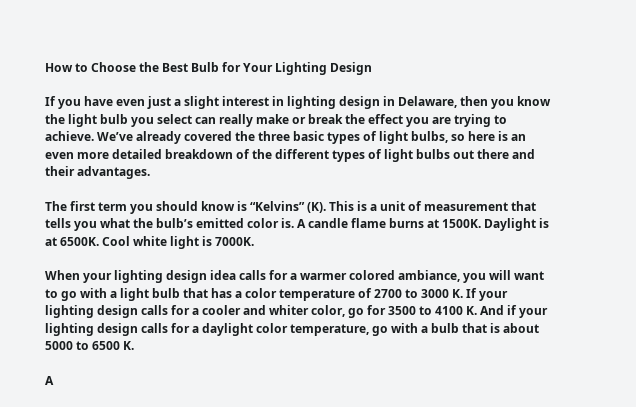How to Choose the Best Bulb for Your Lighting Design

If you have even just a slight interest in lighting design in Delaware, then you know the light bulb you select can really make or break the effect you are trying to achieve. We’ve already covered the three basic types of light bulbs, so here is an even more detailed breakdown of the different types of light bulbs out there and their advantages.

The first term you should know is “Kelvins” (K). This is a unit of measurement that tells you what the bulb’s emitted color is. A candle flame burns at 1500K. Daylight is at 6500K. Cool white light is 7000K.

When your lighting design idea calls for a warmer colored ambiance, you will want to go with a light bulb that has a color temperature of 2700 to 3000 K. If your lighting design calls for a cooler and whiter color, go for 3500 to 4100 K. And if your lighting design calls for a daylight color temperature, go with a bulb that is about 5000 to 6500 K.

A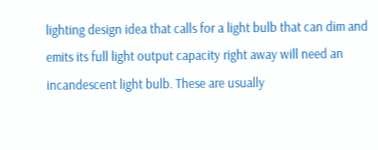lighting design idea that calls for a light bulb that can dim and emits its full light output capacity right away will need an incandescent light bulb. These are usually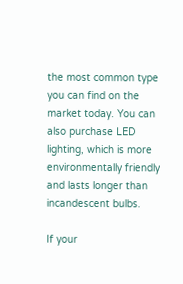the most common type you can find on the market today. You can also purchase LED lighting, which is more environmentally friendly and lasts longer than incandescent bulbs.

If your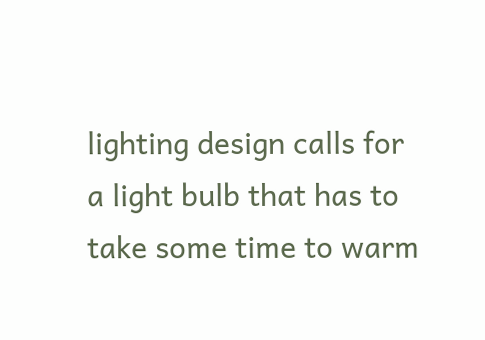lighting design calls for a light bulb that has to take some time to warm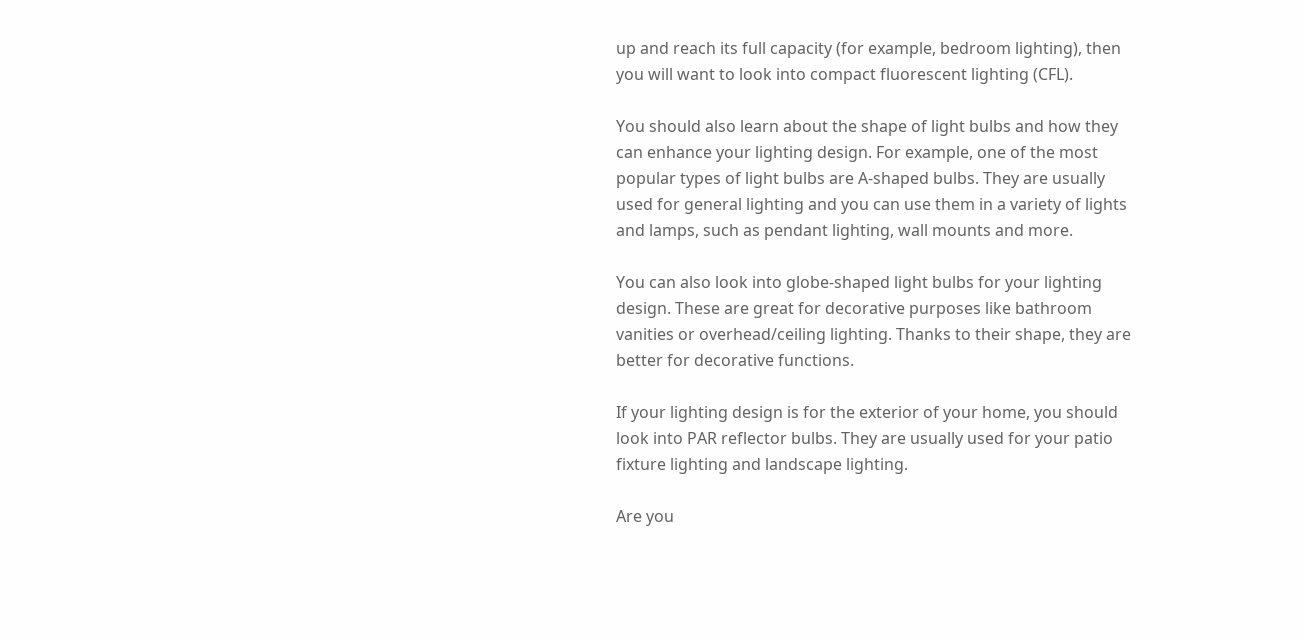up and reach its full capacity (for example, bedroom lighting), then you will want to look into compact fluorescent lighting (CFL).

You should also learn about the shape of light bulbs and how they can enhance your lighting design. For example, one of the most popular types of light bulbs are A-shaped bulbs. They are usually used for general lighting and you can use them in a variety of lights and lamps, such as pendant lighting, wall mounts and more.

You can also look into globe-shaped light bulbs for your lighting design. These are great for decorative purposes like bathroom vanities or overhead/ceiling lighting. Thanks to their shape, they are better for decorative functions.

If your lighting design is for the exterior of your home, you should look into PAR reflector bulbs. They are usually used for your patio fixture lighting and landscape lighting.

Are you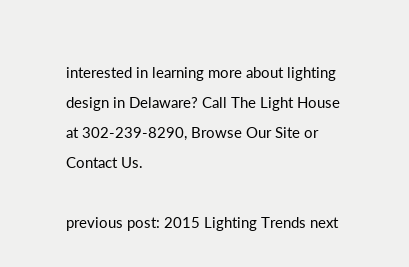interested in learning more about lighting design in Delaware? Call The Light House at 302-239-8290, Browse Our Site or Contact Us.

previous post: 2015 Lighting Trends next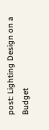post: Lighting Design on a Budget